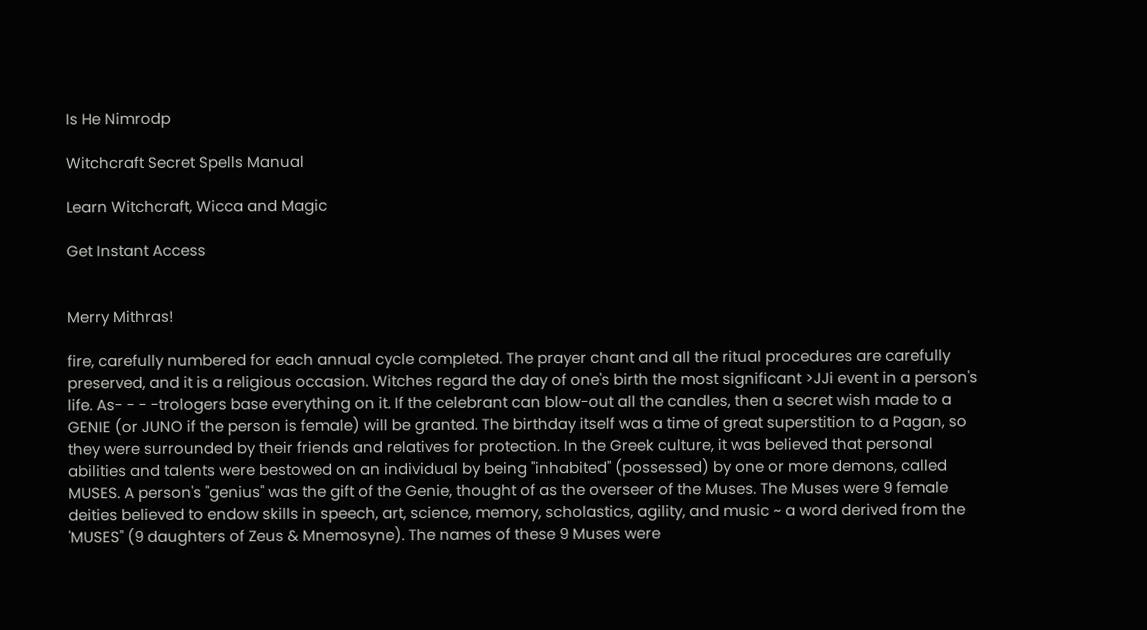Is He Nimrodp

Witchcraft Secret Spells Manual

Learn Witchcraft, Wicca and Magic

Get Instant Access


Merry Mithras!

fire, carefully numbered for each annual cycle completed. The prayer chant and all the ritual procedures are carefully preserved, and it is a religious occasion. Witches regard the day of one's birth the most significant >JJi event in a person's life. As- - - -trologers base everything on it. If the celebrant can blow-out all the candles, then a secret wish made to a GENIE (or JUNO if the person is female) will be granted. The birthday itself was a time of great superstition to a Pagan, so they were surrounded by their friends and relatives for protection. In the Greek culture, it was believed that personal abilities and talents were bestowed on an individual by being "inhabited" (possessed) by one or more demons, called MUSES. A person's "genius" was the gift of the Genie, thought of as the overseer of the Muses. The Muses were 9 female deities believed to endow skills in speech, art, science, memory, scholastics, agility, and music ~ a word derived from the 'MUSES" (9 daughters of Zeus & Mnemosyne). The names of these 9 Muses were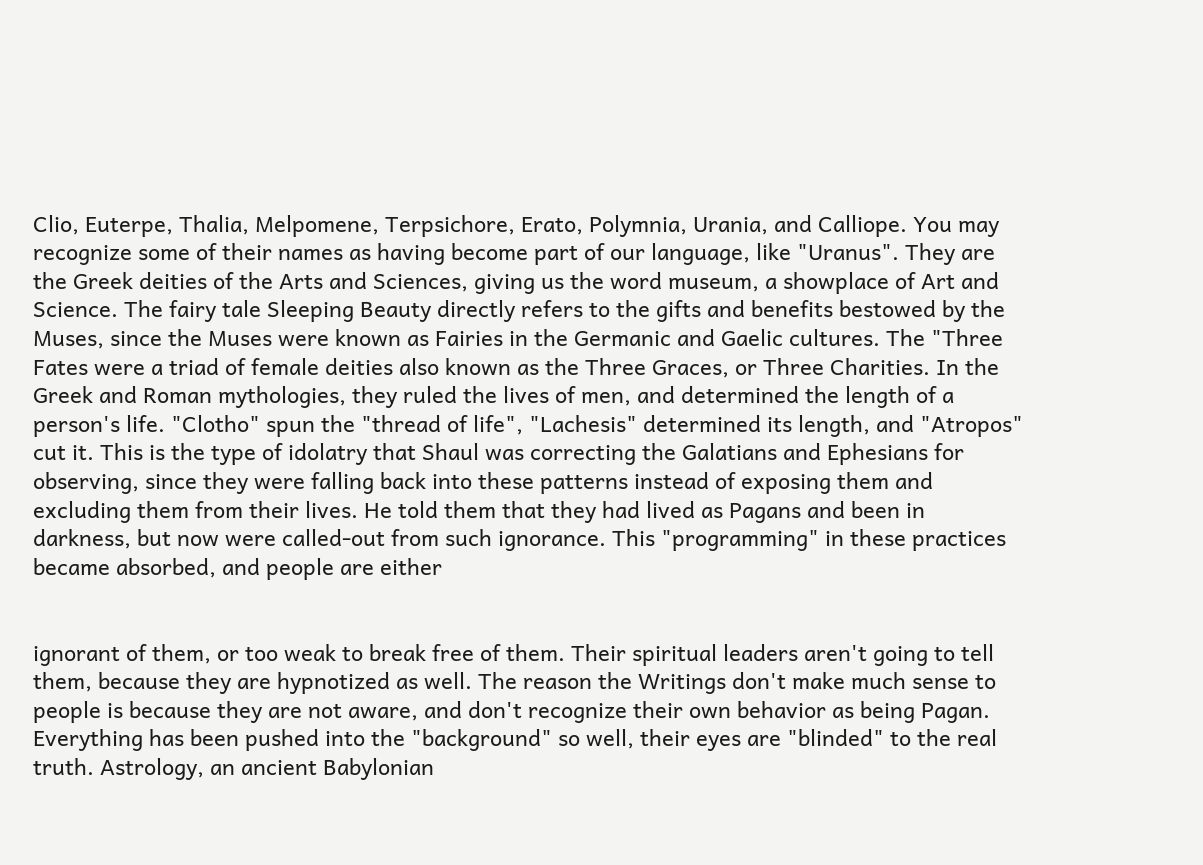Clio, Euterpe, Thalia, Melpomene, Terpsichore, Erato, Polymnia, Urania, and Calliope. You may recognize some of their names as having become part of our language, like "Uranus". They are the Greek deities of the Arts and Sciences, giving us the word museum, a showplace of Art and Science. The fairy tale Sleeping Beauty directly refers to the gifts and benefits bestowed by the Muses, since the Muses were known as Fairies in the Germanic and Gaelic cultures. The "Three Fates were a triad of female deities also known as the Three Graces, or Three Charities. In the Greek and Roman mythologies, they ruled the lives of men, and determined the length of a person's life. "Clotho" spun the "thread of life", "Lachesis" determined its length, and "Atropos" cut it. This is the type of idolatry that Shaul was correcting the Galatians and Ephesians for observing, since they were falling back into these patterns instead of exposing them and excluding them from their lives. He told them that they had lived as Pagans and been in darkness, but now were called-out from such ignorance. This "programming" in these practices became absorbed, and people are either


ignorant of them, or too weak to break free of them. Their spiritual leaders aren't going to tell them, because they are hypnotized as well. The reason the Writings don't make much sense to people is because they are not aware, and don't recognize their own behavior as being Pagan. Everything has been pushed into the "background" so well, their eyes are "blinded" to the real truth. Astrology, an ancient Babylonian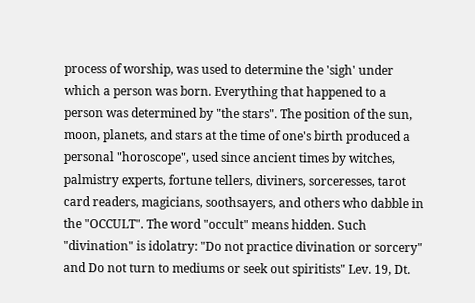process of worship, was used to determine the 'sigh' under which a person was born. Everything that happened to a person was determined by "the stars". The position of the sun, moon, planets, and stars at the time of one's birth produced a personal "horoscope", used since ancient times by witches, palmistry experts, fortune tellers, diviners, sorceresses, tarot card readers, magicians, soothsayers, and others who dabble in the "OCCULT". The word "occult" means hidden. Such "divination" is idolatry: "Do not practice divination or sorcery" and Do not turn to mediums or seek out spiritists" Lev. 19, Dt.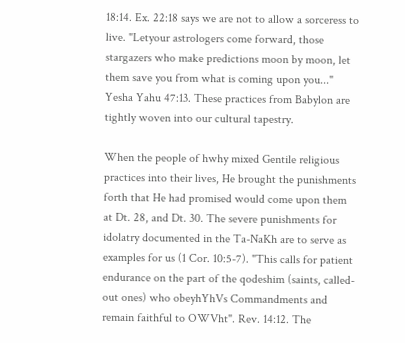18:14. Ex. 22:18 says we are not to allow a sorceress to live. "Letyour astrologers come forward, those stargazers who make predictions moon by moon, let them save you from what is coming upon you..." Yesha Yahu 47:13. These practices from Babylon are tightly woven into our cultural tapestry.

When the people of hwhy mixed Gentile religious practices into their lives, He brought the punishments forth that He had promised would come upon them at Dt. 28, and Dt. 30. The severe punishments for idolatry documented in the Ta-NaKh are to serve as examples for us (1 Cor. 10:5-7). "This calls for patient endurance on the part of the qodeshim (saints, called-out ones) who obeyhYhVs Commandments and remain faithful to OWVht". Rev. 14:12. The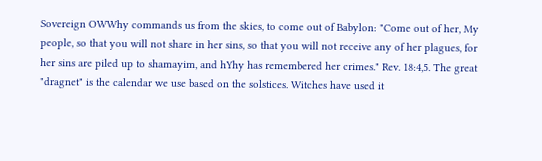Sovereign OWWhy commands us from the skies, to come out of Babylon: "Come out of her, My people, so that you will not share in her sins, so that you will not receive any of her plagues, for her sins are piled up to shamayim, and hYhy has remembered her crimes." Rev. 18:4,5. The great "dragnet" is the calendar we use based on the solstices. Witches have used it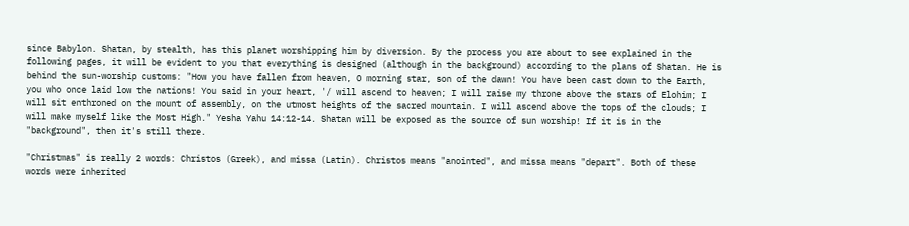since Babylon. Shatan, by stealth, has this planet worshipping him by diversion. By the process you are about to see explained in the following pages, it will be evident to you that everything is designed (although in the background) according to the plans of Shatan. He is behind the sun-worship customs: "How you have fallen from heaven, O morning star, son of the dawn! You have been cast down to the Earth, you who once laid low the nations! You said in your heart, '/ will ascend to heaven; I will raise my throne above the stars of Elohim; I will sit enthroned on the mount of assembly, on the utmost heights of the sacred mountain. I will ascend above the tops of the clouds; I will make myself like the Most High." Yesha Yahu 14:12-14. Shatan will be exposed as the source of sun worship! If it is in the "background", then it's still there.

"Christmas" is really 2 words: Christos (Greek), and missa (Latin). Christos means "anointed", and missa means "depart". Both of these words were inherited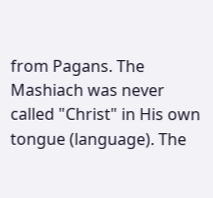from Pagans. The Mashiach was never called "Christ" in His own tongue (language). The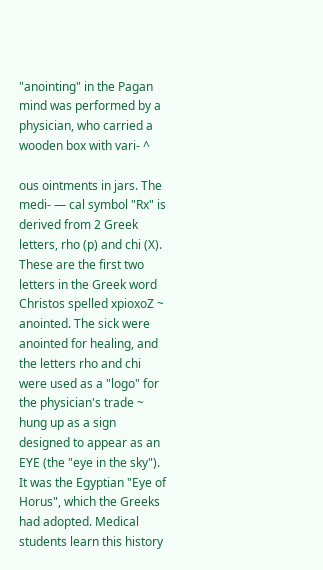"anointing" in the Pagan mind was performed by a physician, who carried a wooden box with vari- ^

ous ointments in jars. The medi- — cal symbol "Rx" is derived from 2 Greek letters, rho (p) and chi (X). These are the first two letters in the Greek word Christos spelled xpioxoZ ~ anointed. The sick were anointed for healing, and the letters rho and chi were used as a "logo" for the physician's trade ~ hung up as a sign designed to appear as an EYE (the "eye in the sky"). It was the Egyptian "Eye of Horus", which the Greeks had adopted. Medical students learn this history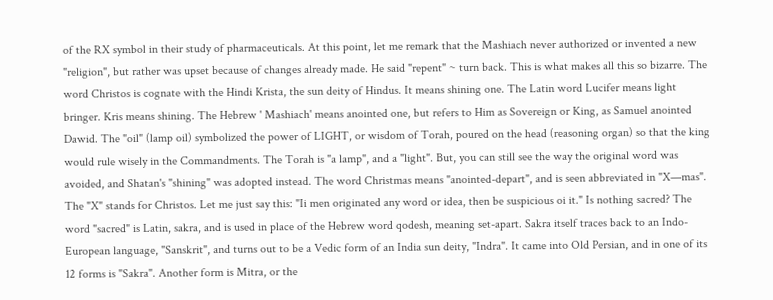of the RX symbol in their study of pharmaceuticals. At this point, let me remark that the Mashiach never authorized or invented a new "religion", but rather was upset because of changes already made. He said "repent" ~ turn back. This is what makes all this so bizarre. The word Christos is cognate with the Hindi Krista, the sun deity of Hindus. It means shining one. The Latin word Lucifer means light bringer. Kris means shining. The Hebrew ' Mashiach' means anointed one, but refers to Him as Sovereign or King, as Samuel anointed Dawid. The "oil" (lamp oil) symbolized the power of LIGHT, or wisdom of Torah, poured on the head (reasoning organ) so that the king would rule wisely in the Commandments. The Torah is "a lamp", and a "light". But, you can still see the way the original word was avoided, and Shatan's "shining" was adopted instead. The word Christmas means "anointed-depart", and is seen abbreviated in "X—mas". The "X" stands for Christos. Let me just say this: "Ii men originated any word or idea, then be suspicious oi it." Is nothing sacred? The word "sacred" is Latin, sakra, and is used in place of the Hebrew word qodesh, meaning set-apart. Sakra itself traces back to an Indo-European language, "Sanskrit", and turns out to be a Vedic form of an India sun deity, "Indra". It came into Old Persian, and in one of its 12 forms is "Sakra". Another form is Mitra, or the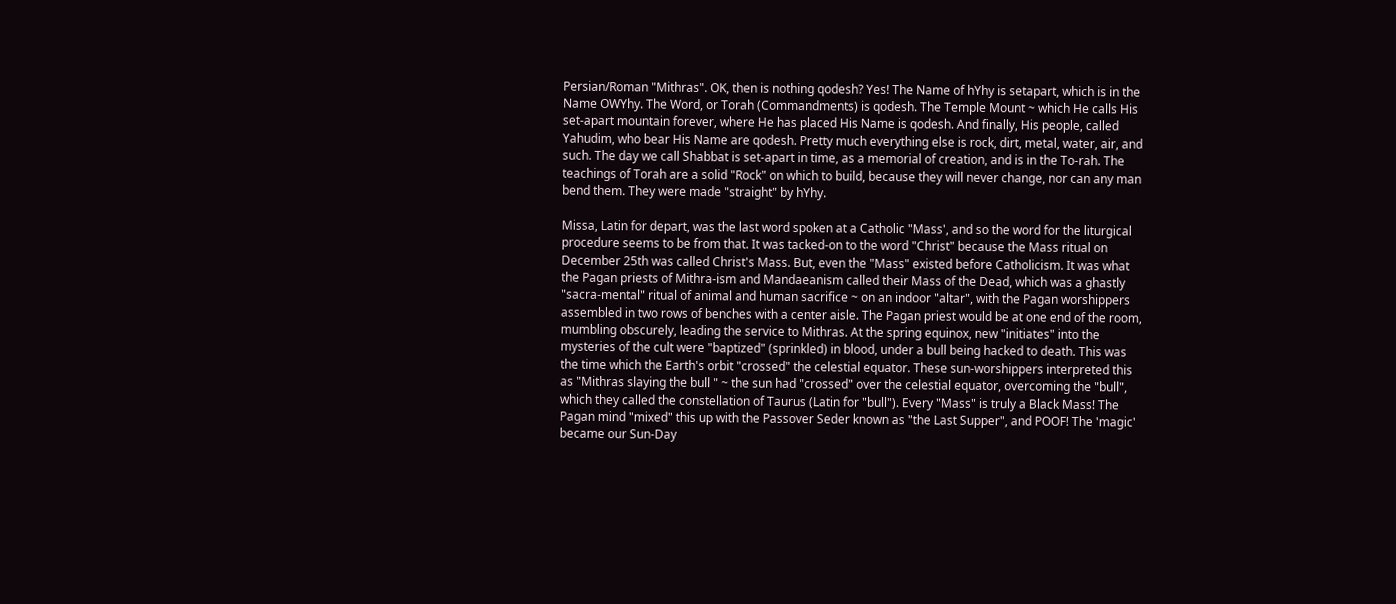Persian/Roman "Mithras". OK, then is nothing qodesh? Yes! The Name of hYhy is setapart, which is in the Name OWYhy. The Word, or Torah (Commandments) is qodesh. The Temple Mount ~ which He calls His set-apart mountain forever, where He has placed His Name is qodesh. And finally, His people, called Yahudim, who bear His Name are qodesh. Pretty much everything else is rock, dirt, metal, water, air, and such. The day we call Shabbat is set-apart in time, as a memorial of creation, and is in the To-rah. The teachings of Torah are a solid "Rock" on which to build, because they will never change, nor can any man bend them. They were made "straight" by hYhy.

Missa, Latin for depart, was the last word spoken at a Catholic "Mass', and so the word for the liturgical procedure seems to be from that. It was tacked-on to the word "Christ" because the Mass ritual on December 25th was called Christ's Mass. But, even the "Mass" existed before Catholicism. It was what the Pagan priests of Mithra-ism and Mandaeanism called their Mass of the Dead, which was a ghastly "sacra-mental" ritual of animal and human sacrifice ~ on an indoor "altar", with the Pagan worshippers assembled in two rows of benches with a center aisle. The Pagan priest would be at one end of the room, mumbling obscurely, leading the service to Mithras. At the spring equinox, new "initiates" into the mysteries of the cult were "baptized" (sprinkled) in blood, under a bull being hacked to death. This was the time which the Earth's orbit "crossed" the celestial equator. These sun-worshippers interpreted this as "Mithras slaying the bull " ~ the sun had "crossed" over the celestial equator, overcoming the "bull", which they called the constellation of Taurus (Latin for "bull"). Every "Mass" is truly a Black Mass! The Pagan mind "mixed" this up with the Passover Seder known as "the Last Supper", and POOF! The 'magic' became our Sun-Day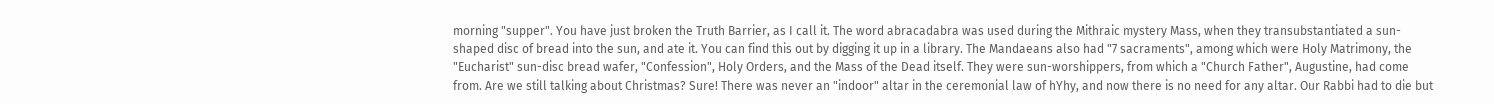morning "supper". You have just broken the Truth Barrier, as I call it. The word abracadabra was used during the Mithraic mystery Mass, when they transubstantiated a sun-shaped disc of bread into the sun, and ate it. You can find this out by digging it up in a library. The Mandaeans also had "7 sacraments", among which were Holy Matrimony, the "Eucharist" sun-disc bread wafer, "Confession", Holy Orders, and the Mass of the Dead itself. They were sun-worshippers, from which a "Church Father", Augustine, had come from. Are we still talking about Christmas? Sure! There was never an "indoor" altar in the ceremonial law of hYhy, and now there is no need for any altar. Our Rabbi had to die but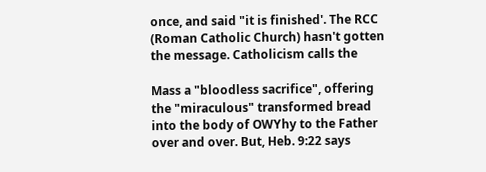once, and said "it is finished'. The RCC (Roman Catholic Church) hasn't gotten the message. Catholicism calls the

Mass a "bloodless sacrifice", offering the "miraculous" transformed bread into the body of OWYhy to the Father over and over. But, Heb. 9:22 says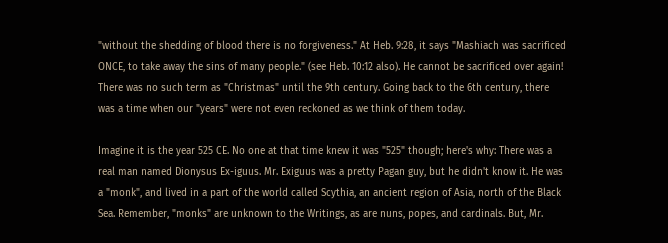"without the shedding of blood there is no forgiveness." At Heb. 9:28, it says "Mashiach was sacrificed ONCE, to take away the sins of many people." (see Heb. 10:12 also). He cannot be sacrificed over again! There was no such term as "Christmas" until the 9th century. Going back to the 6th century, there was a time when our "years" were not even reckoned as we think of them today.

Imagine it is the year 525 CE. No one at that time knew it was "525" though; here's why: There was a real man named Dionysus Ex-iguus. Mr. Exiguus was a pretty Pagan guy, but he didn't know it. He was a "monk", and lived in a part of the world called Scythia, an ancient region of Asia, north of the Black Sea. Remember, "monks" are unknown to the Writings, as are nuns, popes, and cardinals. But, Mr.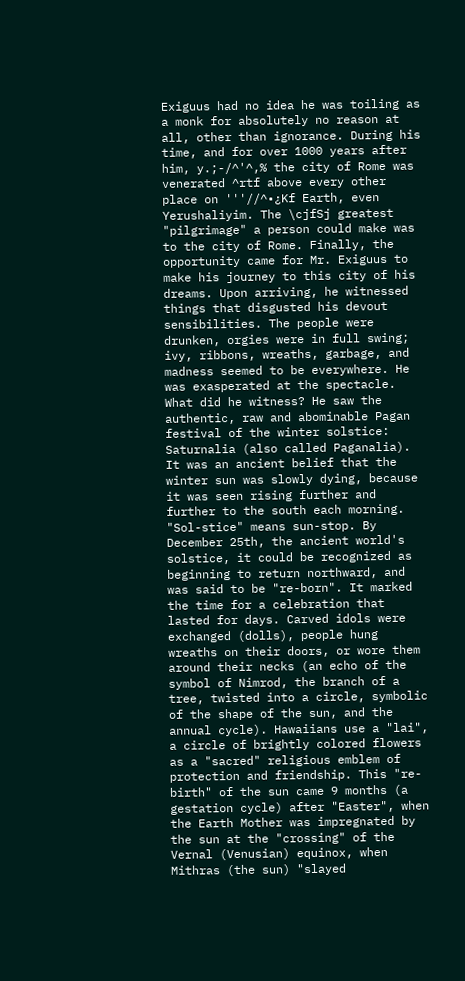Exiguus had no idea he was toiling as a monk for absolutely no reason at all, other than ignorance. During his time, and for over 1000 years after him, y.;-/^'^,% the city of Rome was venerated ^rtf above every other place on '''//^•¿Kf Earth, even Yerushaliyim. The \cjfSj greatest "pilgrimage" a person could make was to the city of Rome. Finally, the opportunity came for Mr. Exiguus to make his journey to this city of his dreams. Upon arriving, he witnessed things that disgusted his devout sensibilities. The people were drunken, orgies were in full swing; ivy, ribbons, wreaths, garbage, and madness seemed to be everywhere. He was exasperated at the spectacle. What did he witness? He saw the authentic, raw and abominable Pagan festival of the winter solstice: Saturnalia (also called Paganalia). It was an ancient belief that the winter sun was slowly dying, because it was seen rising further and further to the south each morning. "Sol-stice" means sun-stop. By December 25th, the ancient world's solstice, it could be recognized as beginning to return northward, and was said to be "re-born". It marked the time for a celebration that lasted for days. Carved idols were exchanged (dolls), people hung wreaths on their doors, or wore them around their necks (an echo of the symbol of Nimrod, the branch of a tree, twisted into a circle, symbolic of the shape of the sun, and the annual cycle). Hawaiians use a "lai", a circle of brightly colored flowers as a "sacred" religious emblem of protection and friendship. This "re-birth" of the sun came 9 months (a gestation cycle) after "Easter", when the Earth Mother was impregnated by the sun at the "crossing" of the Vernal (Venusian) equinox, when Mithras (the sun) "slayed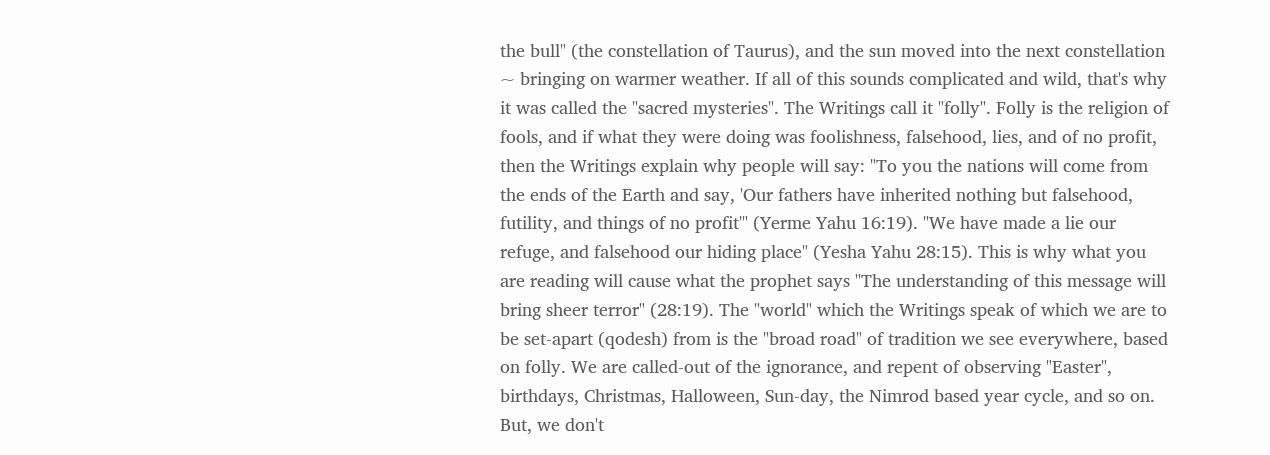the bull" (the constellation of Taurus), and the sun moved into the next constellation ~ bringing on warmer weather. If all of this sounds complicated and wild, that's why it was called the "sacred mysteries". The Writings call it "folly". Folly is the religion of fools, and if what they were doing was foolishness, falsehood, lies, and of no profit, then the Writings explain why people will say: "To you the nations will come from the ends of the Earth and say, 'Our fathers have inherited nothing but falsehood, futility, and things of no profit'" (Yerme Yahu 16:19). "We have made a lie our refuge, and falsehood our hiding place" (Yesha Yahu 28:15). This is why what you are reading will cause what the prophet says "The understanding of this message will bring sheer terror" (28:19). The "world" which the Writings speak of which we are to be set-apart (qodesh) from is the "broad road" of tradition we see everywhere, based on folly. We are called-out of the ignorance, and repent of observing "Easter", birthdays, Christmas, Halloween, Sun-day, the Nimrod based year cycle, and so on. But, we don't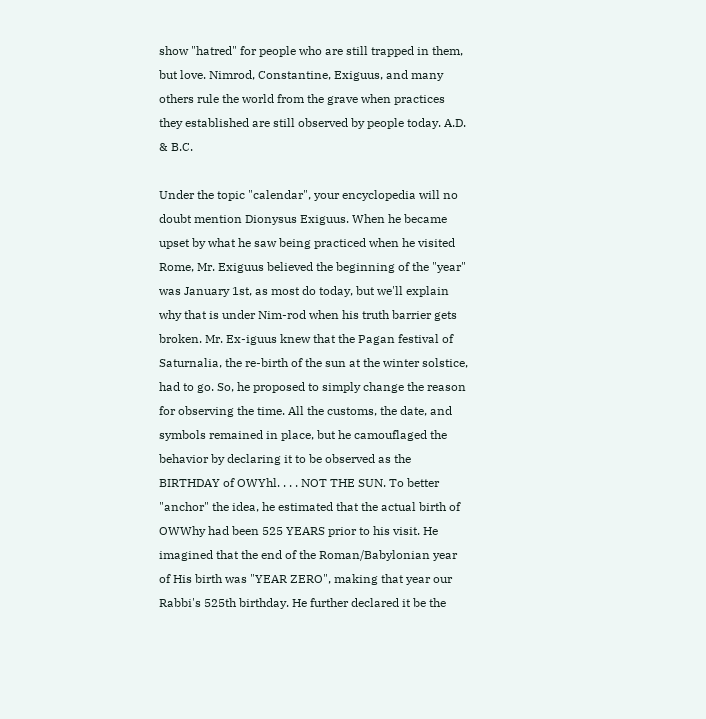show "hatred" for people who are still trapped in them, but love. Nimrod, Constantine, Exiguus, and many others rule the world from the grave when practices they established are still observed by people today. A.D. & B.C.

Under the topic "calendar", your encyclopedia will no doubt mention Dionysus Exiguus. When he became upset by what he saw being practiced when he visited Rome, Mr. Exiguus believed the beginning of the "year" was January 1st, as most do today, but we'll explain why that is under Nim-rod when his truth barrier gets broken. Mr. Ex-iguus knew that the Pagan festival of Saturnalia, the re-birth of the sun at the winter solstice, had to go. So, he proposed to simply change the reason for observing the time. All the customs, the date, and symbols remained in place, but he camouflaged the behavior by declaring it to be observed as the BIRTHDAY of OWYhl. . . . NOT THE SUN. To better "anchor" the idea, he estimated that the actual birth of OWWhy had been 525 YEARS prior to his visit. He imagined that the end of the Roman/Babylonian year of His birth was "YEAR ZERO", making that year our Rabbi's 525th birthday. He further declared it be the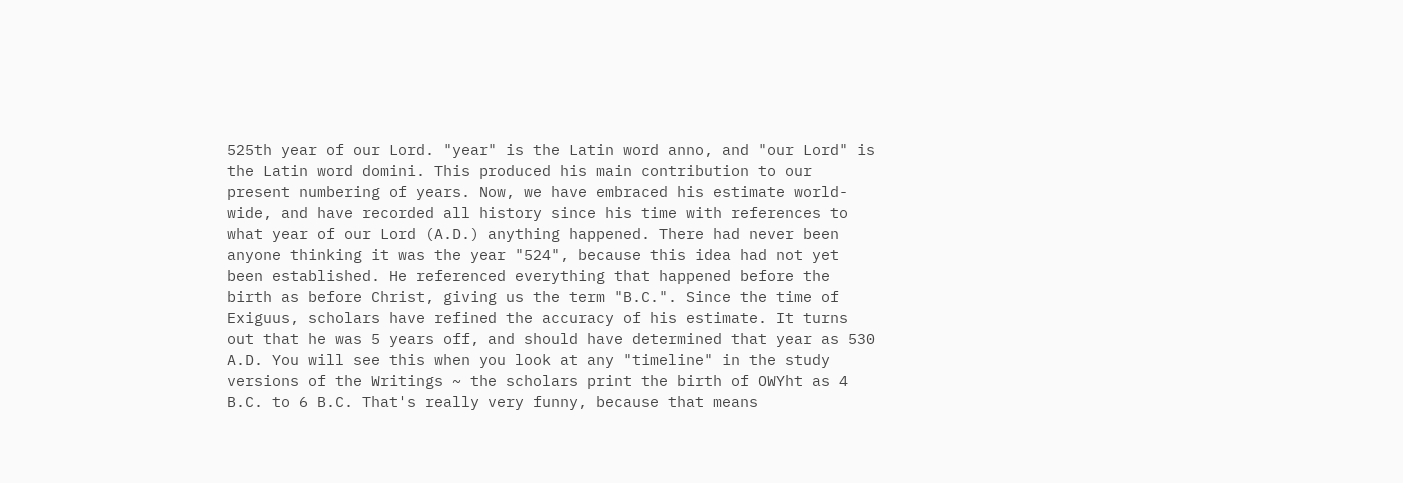525th year of our Lord. "year" is the Latin word anno, and "our Lord" is the Latin word domini. This produced his main contribution to our present numbering of years. Now, we have embraced his estimate world-wide, and have recorded all history since his time with references to what year of our Lord (A.D.) anything happened. There had never been anyone thinking it was the year "524", because this idea had not yet been established. He referenced everything that happened before the birth as before Christ, giving us the term "B.C.". Since the time of Exiguus, scholars have refined the accuracy of his estimate. It turns out that he was 5 years off, and should have determined that year as 530 A.D. You will see this when you look at any "timeline" in the study versions of the Writings ~ the scholars print the birth of OWYht as 4 B.C. to 6 B.C. That's really very funny, because that means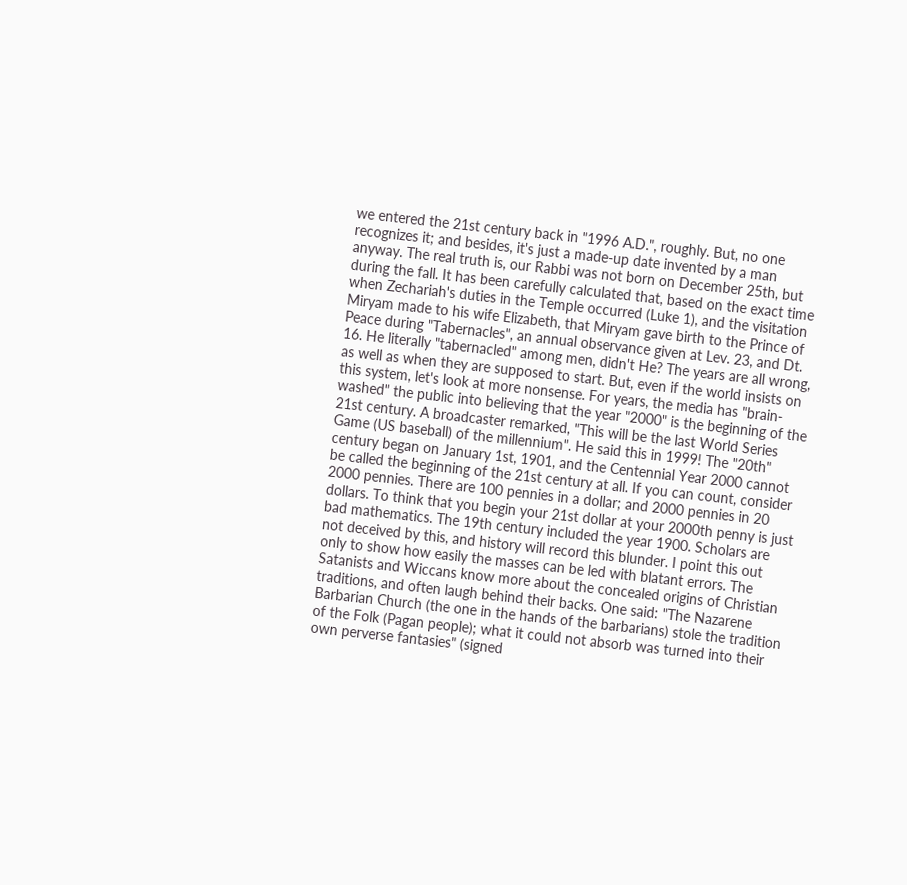we entered the 21st century back in "1996 A.D.", roughly. But, no one recognizes it; and besides, it's just a made-up date invented by a man anyway. The real truth is, our Rabbi was not born on December 25th, but during the fall. It has been carefully calculated that, based on the exact time when Zechariah's duties in the Temple occurred (Luke 1), and the visitation Miryam made to his wife Elizabeth, that Miryam gave birth to the Prince of Peace during "Tabernacles", an annual observance given at Lev. 23, and Dt. 16. He literally "tabernacled" among men, didn't He? The years are all wrong, as well as when they are supposed to start. But, even if the world insists on this system, let's look at more nonsense. For years, the media has "brain-washed" the public into believing that the year "2000" is the beginning of the 21st century. A broadcaster remarked, "This will be the last World Series Game (US baseball) of the millennium". He said this in 1999! The "20th" century began on January 1st, 1901, and the Centennial Year 2000 cannot be called the beginning of the 21st century at all. If you can count, consider 2000 pennies. There are 100 pennies in a dollar; and 2000 pennies in 20 dollars. To think that you begin your 21st dollar at your 2000th penny is just bad mathematics. The 19th century included the year 1900. Scholars are not deceived by this, and history will record this blunder. I point this out only to show how easily the masses can be led with blatant errors. The Satanists and Wiccans know more about the concealed origins of Christian traditions, and often laugh behind their backs. One said: "The Nazarene Barbarian Church (the one in the hands of the barbarians) stole the tradition of the Folk (Pagan people); what it could not absorb was turned into their own perverse fantasies" (signed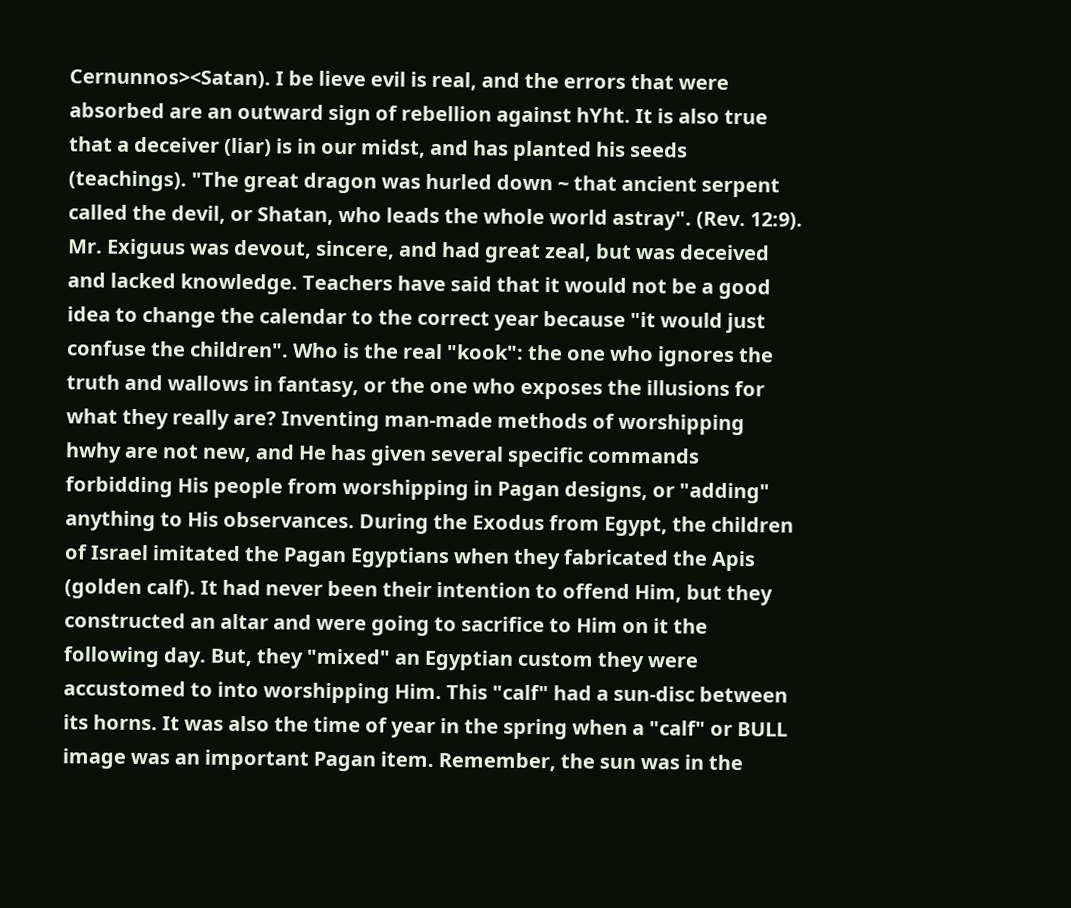Cernunnos><Satan). I be lieve evil is real, and the errors that were absorbed are an outward sign of rebellion against hYht. It is also true that a deceiver (liar) is in our midst, and has planted his seeds (teachings). "The great dragon was hurled down ~ that ancient serpent called the devil, or Shatan, who leads the whole world astray". (Rev. 12:9). Mr. Exiguus was devout, sincere, and had great zeal, but was deceived and lacked knowledge. Teachers have said that it would not be a good idea to change the calendar to the correct year because "it would just confuse the children". Who is the real "kook": the one who ignores the truth and wallows in fantasy, or the one who exposes the illusions for what they really are? Inventing man-made methods of worshipping hwhy are not new, and He has given several specific commands forbidding His people from worshipping in Pagan designs, or "adding" anything to His observances. During the Exodus from Egypt, the children of Israel imitated the Pagan Egyptians when they fabricated the Apis (golden calf). It had never been their intention to offend Him, but they constructed an altar and were going to sacrifice to Him on it the following day. But, they "mixed" an Egyptian custom they were accustomed to into worshipping Him. This "calf" had a sun-disc between its horns. It was also the time of year in the spring when a "calf" or BULL image was an important Pagan item. Remember, the sun was in the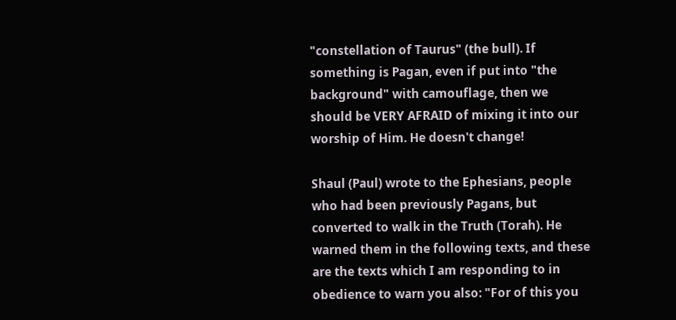"constellation of Taurus" (the bull). If something is Pagan, even if put into "the background" with camouflage, then we should be VERY AFRAID of mixing it into our worship of Him. He doesn't change!

Shaul (Paul) wrote to the Ephesians, people who had been previously Pagans, but converted to walk in the Truth (Torah). He warned them in the following texts, and these are the texts which I am responding to in obedience to warn you also: "For of this you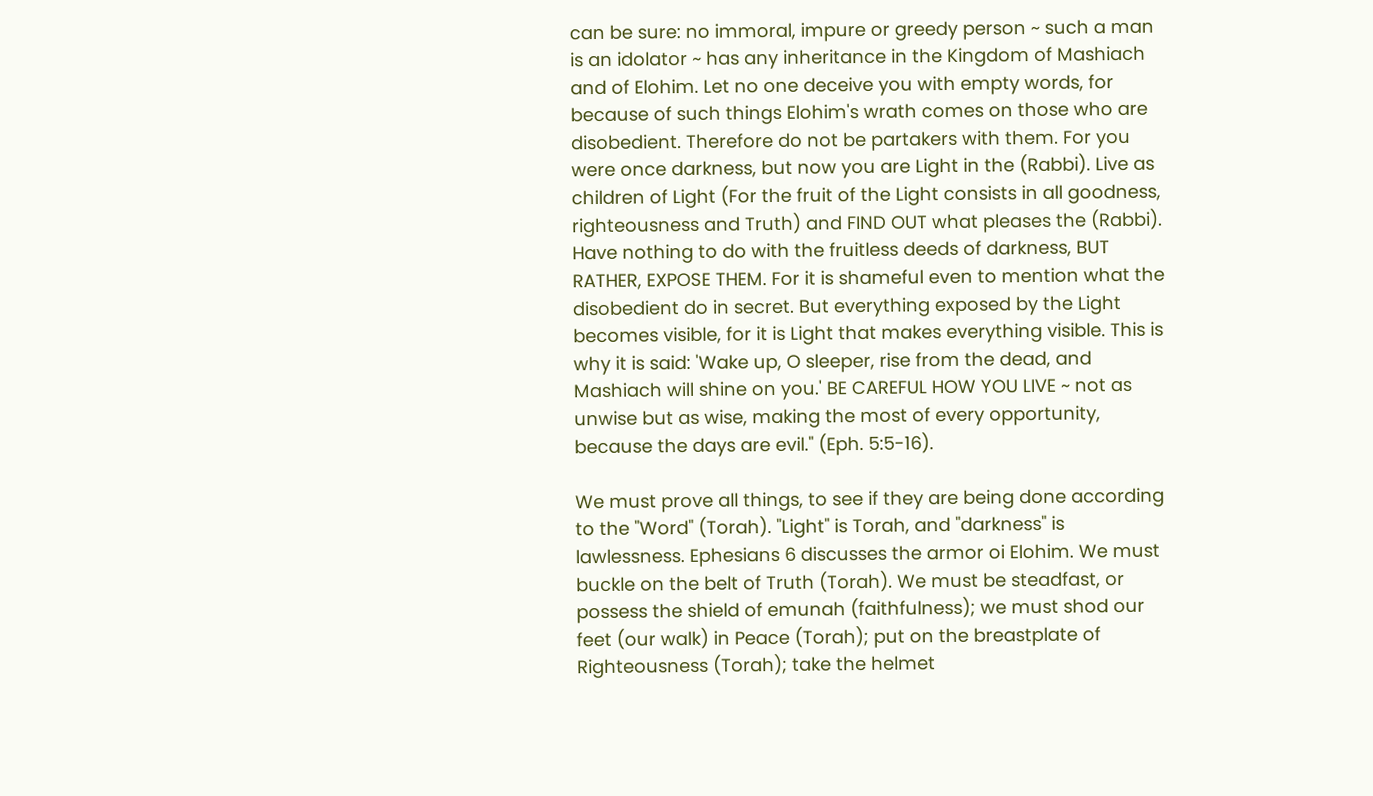can be sure: no immoral, impure or greedy person ~ such a man is an idolator ~ has any inheritance in the Kingdom of Mashiach and of Elohim. Let no one deceive you with empty words, for because of such things Elohim's wrath comes on those who are disobedient. Therefore do not be partakers with them. For you were once darkness, but now you are Light in the (Rabbi). Live as children of Light (For the fruit of the Light consists in all goodness, righteousness and Truth) and FIND OUT what pleases the (Rabbi). Have nothing to do with the fruitless deeds of darkness, BUT RATHER, EXPOSE THEM. For it is shameful even to mention what the disobedient do in secret. But everything exposed by the Light becomes visible, for it is Light that makes everything visible. This is why it is said: 'Wake up, O sleeper, rise from the dead, and Mashiach will shine on you.' BE CAREFUL HOW YOU LIVE ~ not as unwise but as wise, making the most of every opportunity, because the days are evil." (Eph. 5:5-16).

We must prove all things, to see if they are being done according to the "Word" (Torah). "Light" is Torah, and "darkness" is lawlessness. Ephesians 6 discusses the armor oi Elohim. We must buckle on the belt of Truth (Torah). We must be steadfast, or possess the shield of emunah (faithfulness); we must shod our feet (our walk) in Peace (Torah); put on the breastplate of Righteousness (Torah); take the helmet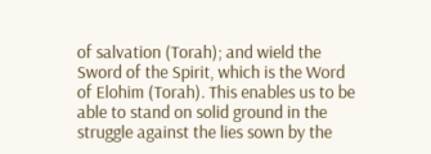of salvation (Torah); and wield the Sword of the Spirit, which is the Word of Elohim (Torah). This enables us to be able to stand on solid ground in the struggle against the lies sown by the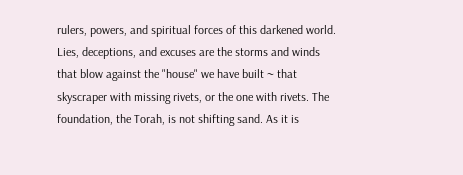rulers, powers, and spiritual forces of this darkened world. Lies, deceptions, and excuses are the storms and winds that blow against the "house" we have built ~ that skyscraper with missing rivets, or the one with rivets. The foundation, the Torah, is not shifting sand. As it is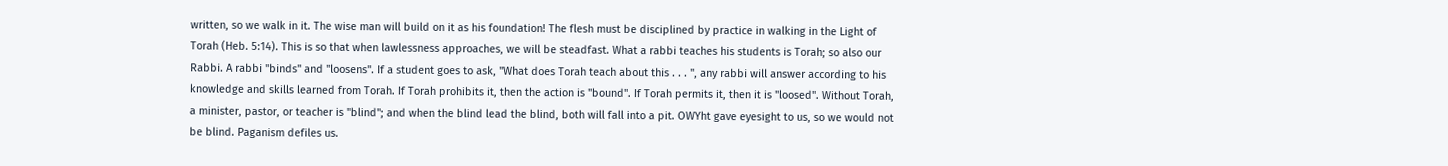written, so we walk in it. The wise man will build on it as his foundation! The flesh must be disciplined by practice in walking in the Light of Torah (Heb. 5:14). This is so that when lawlessness approaches, we will be steadfast. What a rabbi teaches his students is Torah; so also our Rabbi. A rabbi "binds" and "loosens". If a student goes to ask, "What does Torah teach about this . . . ", any rabbi will answer according to his knowledge and skills learned from Torah. If Torah prohibits it, then the action is "bound". If Torah permits it, then it is "loosed". Without Torah, a minister, pastor, or teacher is "blind"; and when the blind lead the blind, both will fall into a pit. OWYht gave eyesight to us, so we would not be blind. Paganism defiles us.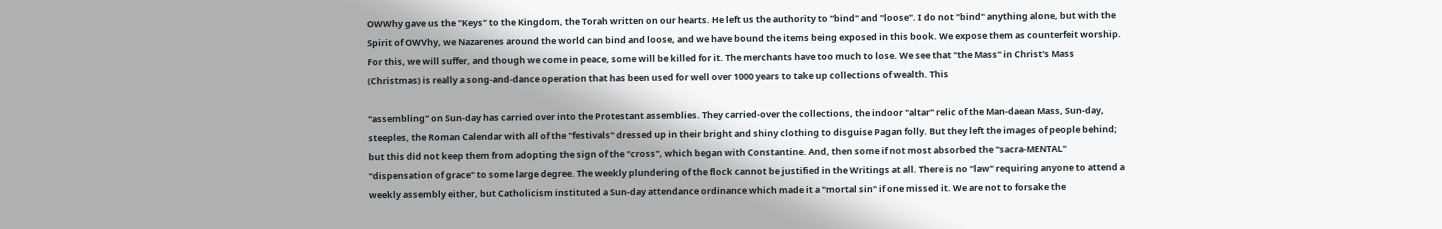OWWhy gave us the "Keys" to the Kingdom, the Torah written on our hearts. He left us the authority to "bind" and "loose". I do not "bind" anything alone, but with the Spirit of OWVhy, we Nazarenes around the world can bind and loose, and we have bound the items being exposed in this book. We expose them as counterfeit worship. For this, we will suffer, and though we come in peace, some will be killed for it. The merchants have too much to lose. We see that "the Mass" in Christ's Mass (Christmas) is really a song-and-dance operation that has been used for well over 1000 years to take up collections of wealth. This

"assembling" on Sun-day has carried over into the Protestant assemblies. They carried-over the collections, the indoor "altar" relic of the Man-daean Mass, Sun-day, steeples, the Roman Calendar with all of the "festivals" dressed up in their bright and shiny clothing to disguise Pagan folly. But they left the images of people behind; but this did not keep them from adopting the sign of the "cross", which began with Constantine. And, then some if not most absorbed the "sacra-MENTAL" "dispensation of grace" to some large degree. The weekly plundering of the flock cannot be justified in the Writings at all. There is no "law" requiring anyone to attend a weekly assembly either, but Catholicism instituted a Sun-day attendance ordinance which made it a "mortal sin" if one missed it. We are not to forsake the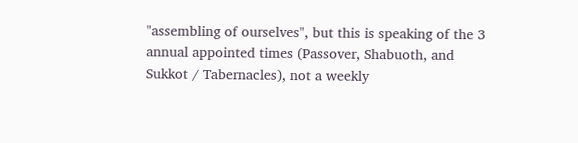"assembling of ourselves", but this is speaking of the 3 annual appointed times (Passover, Shabuoth, and Sukkot / Tabernacles), not a weekly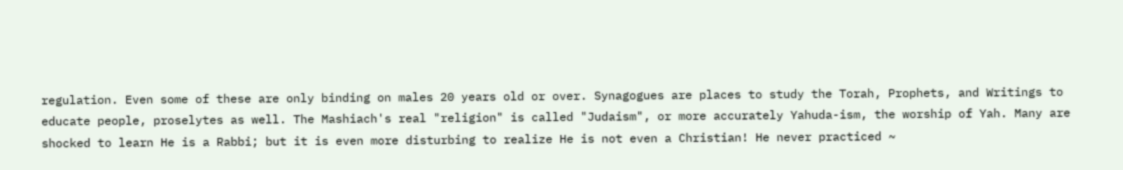regulation. Even some of these are only binding on males 20 years old or over. Synagogues are places to study the Torah, Prophets, and Writings to educate people, proselytes as well. The Mashiach's real "religion" is called "Judaism", or more accurately Yahuda-ism, the worship of Yah. Many are shocked to learn He is a Rabbi; but it is even more disturbing to realize He is not even a Christian! He never practiced ~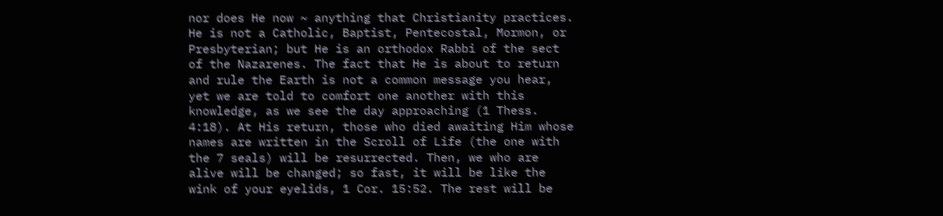nor does He now ~ anything that Christianity practices. He is not a Catholic, Baptist, Pentecostal, Mormon, or Presbyterian; but He is an orthodox Rabbi of the sect of the Nazarenes. The fact that He is about to return and rule the Earth is not a common message you hear, yet we are told to comfort one another with this knowledge, as we see the day approaching (1 Thess. 4:18). At His return, those who died awaiting Him whose names are written in the Scroll of Life (the one with the 7 seals) will be resurrected. Then, we who are alive will be changed; so fast, it will be like the wink of your eyelids, 1 Cor. 15:52. The rest will be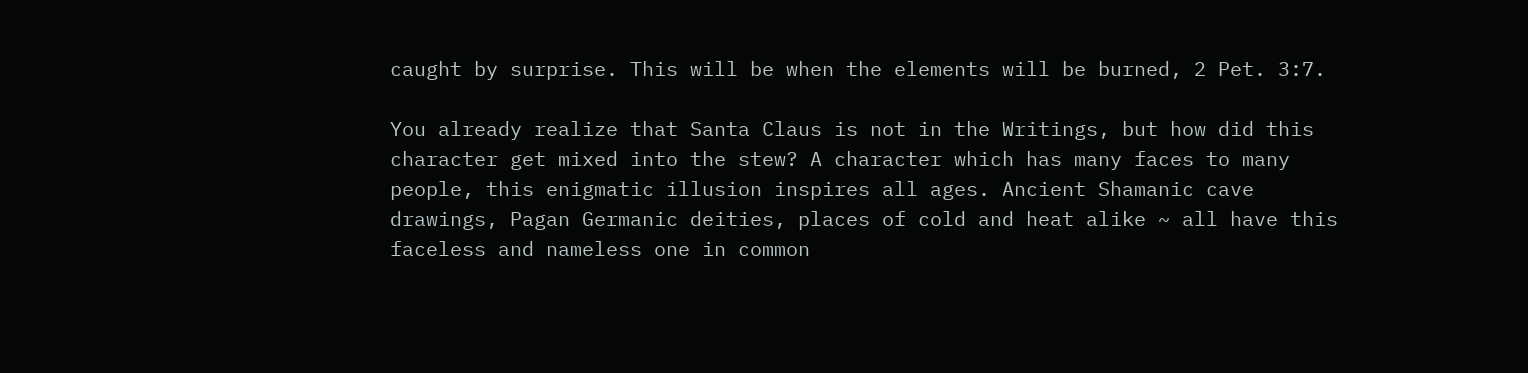caught by surprise. This will be when the elements will be burned, 2 Pet. 3:7.

You already realize that Santa Claus is not in the Writings, but how did this character get mixed into the stew? A character which has many faces to many people, this enigmatic illusion inspires all ages. Ancient Shamanic cave drawings, Pagan Germanic deities, places of cold and heat alike ~ all have this faceless and nameless one in common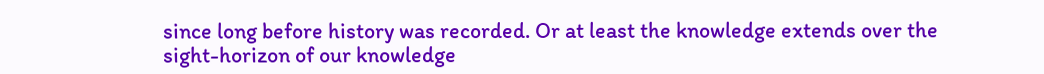since long before history was recorded. Or at least the knowledge extends over the sight-horizon of our knowledge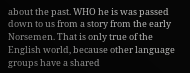about the past. WHO he is was passed down to us from a story from the early Norsemen. That is only true of the English world, because other language groups have a shared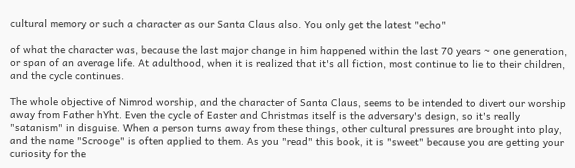cultural memory or such a character as our Santa Claus also. You only get the latest "echo"

of what the character was, because the last major change in him happened within the last 70 years ~ one generation, or span of an average life. At adulthood, when it is realized that it's all fiction, most continue to lie to their children, and the cycle continues.

The whole objective of Nimrod worship, and the character of Santa Claus, seems to be intended to divert our worship away from Father hYht. Even the cycle of Easter and Christmas itself is the adversary's design, so it's really "satanism" in disguise. When a person turns away from these things, other cultural pressures are brought into play, and the name "Scrooge" is often applied to them. As you "read" this book, it is "sweet" because you are getting your curiosity for the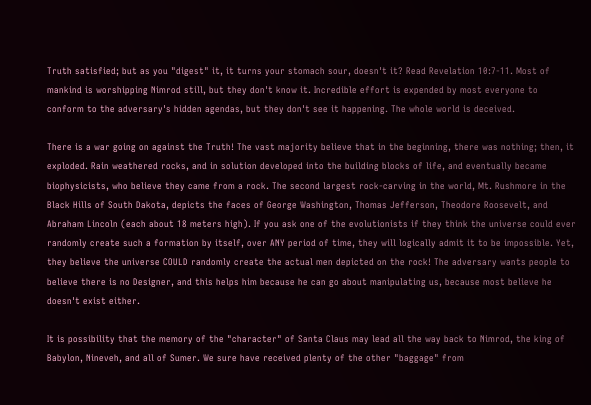Truth satisfied; but as you "digest" it, it turns your stomach sour, doesn't it? Read Revelation 10:7-11. Most of mankind is worshipping Nimrod still, but they don't know it. Incredible effort is expended by most everyone to conform to the adversary's hidden agendas, but they don't see it happening. The whole world is deceived.

There is a war going on against the Truth! The vast majority believe that in the beginning, there was nothing; then, it exploded. Rain weathered rocks, and in solution developed into the building blocks of life, and eventually became biophysicists, who believe they came from a rock. The second largest rock-carving in the world, Mt. Rushmore in the Black Hills of South Dakota, depicts the faces of George Washington, Thomas Jefferson, Theodore Roosevelt, and Abraham Lincoln (each about 18 meters high). If you ask one of the evolutionists if they think the universe could ever randomly create such a formation by itself, over ANY period of time, they will logically admit it to be impossible. Yet, they believe the universe COULD randomly create the actual men depicted on the rock! The adversary wants people to believe there is no Designer, and this helps him because he can go about manipulating us, because most believe he doesn't exist either.

It is possibility that the memory of the "character" of Santa Claus may lead all the way back to Nimrod, the king of Babylon, Nineveh, and all of Sumer. We sure have received plenty of the other "baggage" from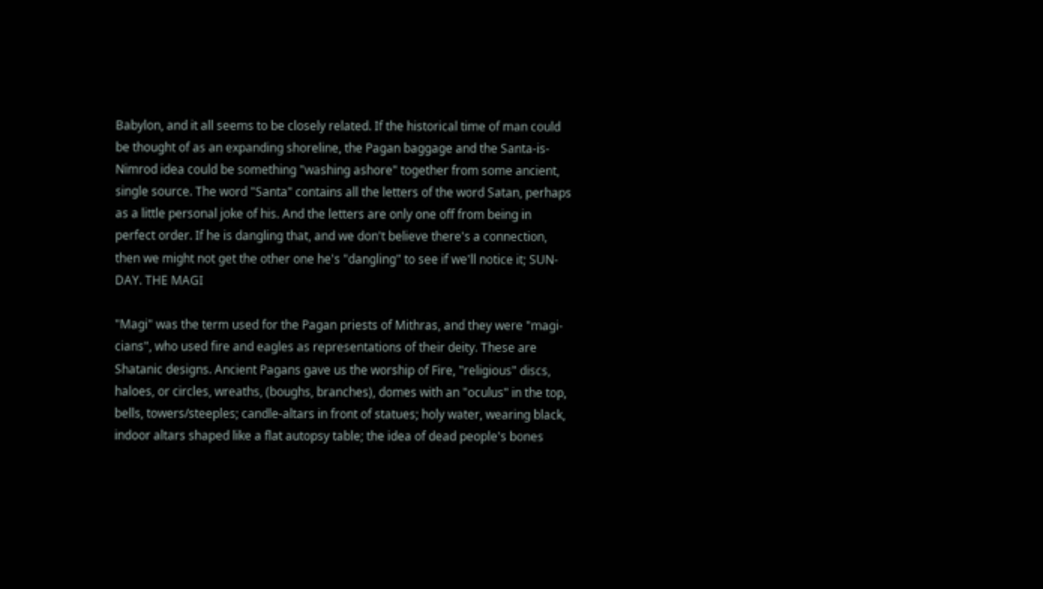Babylon, and it all seems to be closely related. If the historical time of man could be thought of as an expanding shoreline, the Pagan baggage and the Santa-is-Nimrod idea could be something "washing ashore" together from some ancient, single source. The word "Santa" contains all the letters of the word Satan, perhaps as a little personal joke of his. And the letters are only one off from being in perfect order. If he is dangling that, and we don't believe there's a connection, then we might not get the other one he's "dangling" to see if we'll notice it; SUN-DAY. THE MAGI

"Magi" was the term used for the Pagan priests of Mithras, and they were "magi-cians", who used fire and eagles as representations of their deity. These are Shatanic designs. Ancient Pagans gave us the worship of Fire, "religious" discs, haloes, or circles, wreaths, (boughs, branches), domes with an "oculus" in the top, bells, towers/steeples; candle-altars in front of statues; holy water, wearing black, indoor altars shaped like a flat autopsy table; the idea of dead people's bones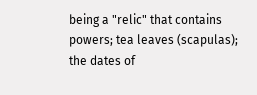being a "relic" that contains powers; tea leaves (scapulas); the dates of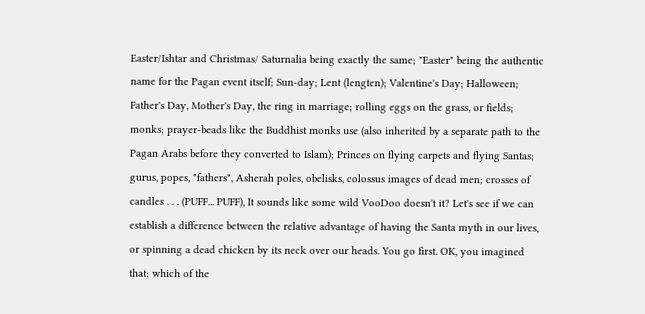Easter/Ishtar and Christmas/ Saturnalia being exactly the same; "Easter" being the authentic name for the Pagan event itself; Sun-day; Lent (lengten); Valentine's Day; Halloween; Father's Day, Mother's Day, the ring in marriage; rolling eggs on the grass, or fields; monks; prayer-beads like the Buddhist monks use (also inherited by a separate path to the Pagan Arabs before they converted to Islam); Princes on flying carpets and flying Santas; gurus, popes, "fathers", Asherah poles, obelisks, colossus images of dead men; crosses of candles . . . (PUFF... PUFF), It sounds like some wild VooDoo doesn't it? Let's see if we can establish a difference between the relative advantage of having the Santa myth in our lives, or spinning a dead chicken by its neck over our heads. You go first. OK, you imagined that; which of the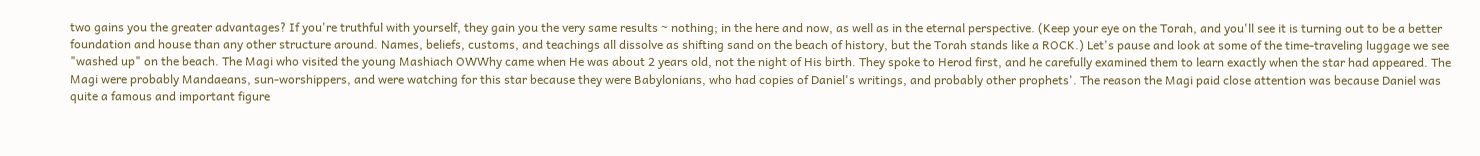two gains you the greater advantages? If you're truthful with yourself, they gain you the very same results ~ nothing; in the here and now, as well as in the eternal perspective. (Keep your eye on the Torah, and you'll see it is turning out to be a better foundation and house than any other structure around. Names, beliefs, customs, and teachings all dissolve as shifting sand on the beach of history, but the Torah stands like a ROCK.) Let's pause and look at some of the time-traveling luggage we see "washed up" on the beach. The Magi who visited the young Mashiach OWWhy came when He was about 2 years old, not the night of His birth. They spoke to Herod first, and he carefully examined them to learn exactly when the star had appeared. The Magi were probably Mandaeans, sun-worshippers, and were watching for this star because they were Babylonians, who had copies of Daniel's writings, and probably other prophets'. The reason the Magi paid close attention was because Daniel was quite a famous and important figure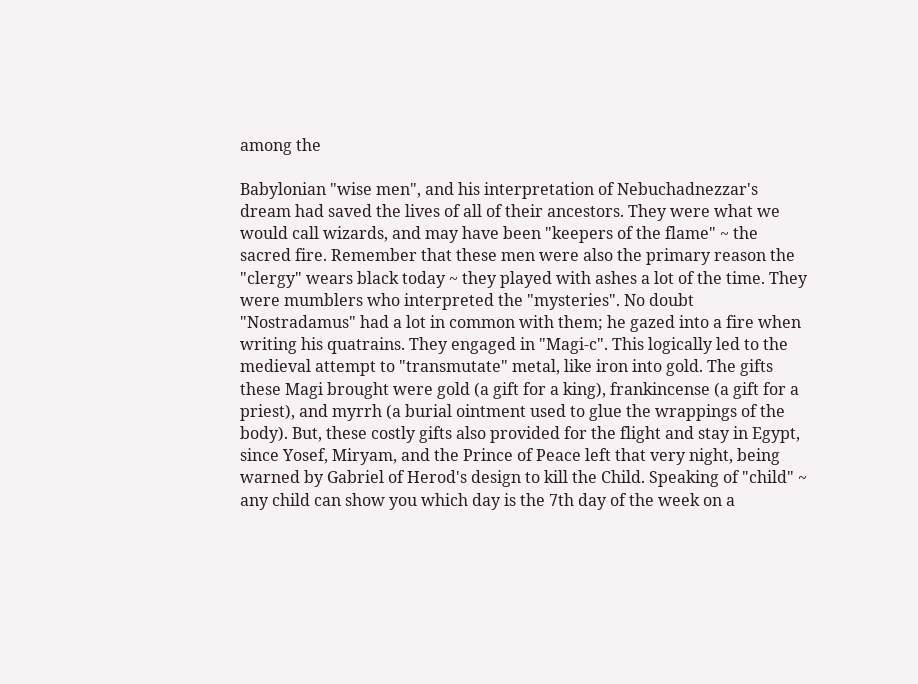among the

Babylonian "wise men", and his interpretation of Nebuchadnezzar's dream had saved the lives of all of their ancestors. They were what we would call wizards, and may have been "keepers of the flame" ~ the sacred fire. Remember that these men were also the primary reason the "clergy" wears black today ~ they played with ashes a lot of the time. They were mumblers who interpreted the "mysteries". No doubt "Nostradamus" had a lot in common with them; he gazed into a fire when writing his quatrains. They engaged in "Magi-c". This logically led to the medieval attempt to "transmutate" metal, like iron into gold. The gifts these Magi brought were gold (a gift for a king), frankincense (a gift for a priest), and myrrh (a burial ointment used to glue the wrappings of the body). But, these costly gifts also provided for the flight and stay in Egypt, since Yosef, Miryam, and the Prince of Peace left that very night, being warned by Gabriel of Herod's design to kill the Child. Speaking of "child" ~ any child can show you which day is the 7th day of the week on a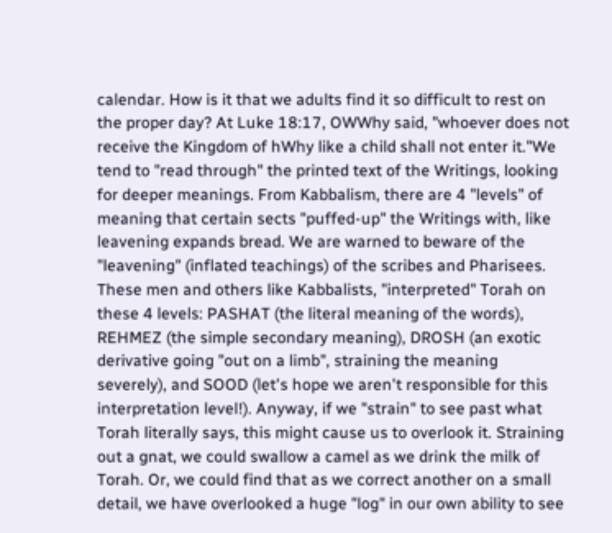calendar. How is it that we adults find it so difficult to rest on the proper day? At Luke 18:17, OWWhy said, "whoever does not receive the Kingdom of hWhy like a child shall not enter it."We tend to "read through" the printed text of the Writings, looking for deeper meanings. From Kabbalism, there are 4 "levels" of meaning that certain sects "puffed-up" the Writings with, like leavening expands bread. We are warned to beware of the "leavening" (inflated teachings) of the scribes and Pharisees. These men and others like Kabbalists, "interpreted" Torah on these 4 levels: PASHAT (the literal meaning of the words), REHMEZ (the simple secondary meaning), DROSH (an exotic derivative going "out on a limb", straining the meaning severely), and SOOD (let's hope we aren't responsible for this interpretation level!). Anyway, if we "strain" to see past what Torah literally says, this might cause us to overlook it. Straining out a gnat, we could swallow a camel as we drink the milk of Torah. Or, we could find that as we correct another on a small detail, we have overlooked a huge "log" in our own ability to see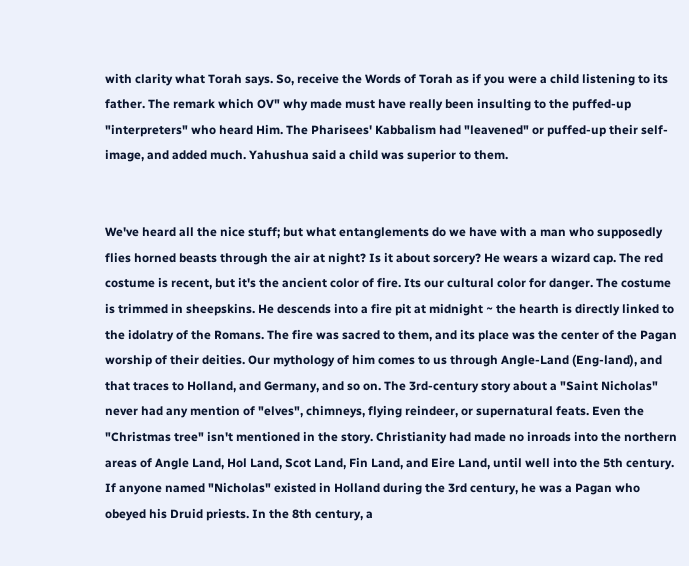with clarity what Torah says. So, receive the Words of Torah as if you were a child listening to its father. The remark which OV" why made must have really been insulting to the puffed-up "interpreters" who heard Him. The Pharisees' Kabbalism had "leavened" or puffed-up their self-image, and added much. Yahushua said a child was superior to them.


We've heard all the nice stuff; but what entanglements do we have with a man who supposedly flies horned beasts through the air at night? Is it about sorcery? He wears a wizard cap. The red costume is recent, but it's the ancient color of fire. Its our cultural color for danger. The costume is trimmed in sheepskins. He descends into a fire pit at midnight ~ the hearth is directly linked to the idolatry of the Romans. The fire was sacred to them, and its place was the center of the Pagan worship of their deities. Our mythology of him comes to us through Angle-Land (Eng-land), and that traces to Holland, and Germany, and so on. The 3rd-century story about a "Saint Nicholas" never had any mention of "elves", chimneys, flying reindeer, or supernatural feats. Even the "Christmas tree" isn't mentioned in the story. Christianity had made no inroads into the northern areas of Angle Land, Hol Land, Scot Land, Fin Land, and Eire Land, until well into the 5th century. If anyone named "Nicholas" existed in Holland during the 3rd century, he was a Pagan who obeyed his Druid priests. In the 8th century, a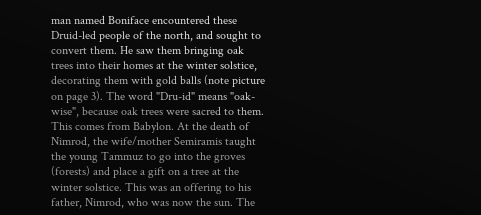man named Boniface encountered these Druid-led people of the north, and sought to convert them. He saw them bringing oak trees into their homes at the winter solstice, decorating them with gold balls (note picture on page 3). The word "Dru-id" means "oak-wise", because oak trees were sacred to them. This comes from Babylon. At the death of Nimrod, the wife/mother Semiramis taught the young Tammuz to go into the groves (forests) and place a gift on a tree at the winter solstice. This was an offering to his father, Nimrod, who was now the sun. The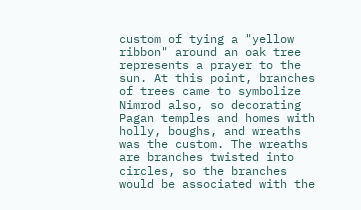custom of tying a "yellow ribbon" around an oak tree represents a prayer to the sun. At this point, branches of trees came to symbolize Nimrod also, so decorating Pagan temples and homes with holly, boughs, and wreaths was the custom. The wreaths are branches twisted into circles, so the branches would be associated with the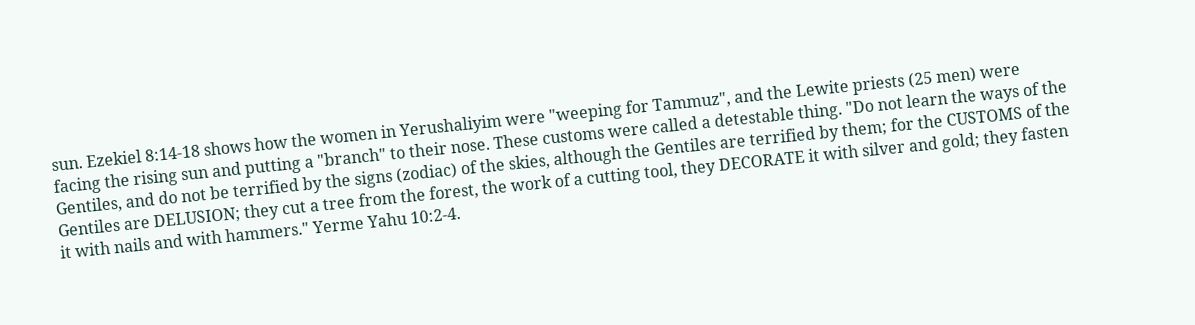sun. Ezekiel 8:14-18 shows how the women in Yerushaliyim were "weeping for Tammuz", and the Lewite priests (25 men) were facing the rising sun and putting a "branch" to their nose. These customs were called a detestable thing. "Do not learn the ways of the Gentiles, and do not be terrified by the signs (zodiac) of the skies, although the Gentiles are terrified by them; for the CUSTOMS of the Gentiles are DELUSION; they cut a tree from the forest, the work of a cutting tool, they DECORATE it with silver and gold; they fasten it with nails and with hammers." Yerme Yahu 10:2-4.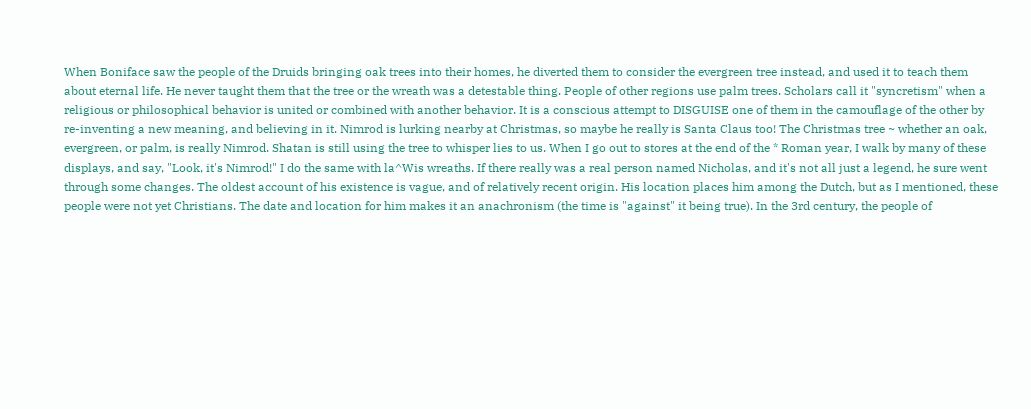When Boniface saw the people of the Druids bringing oak trees into their homes, he diverted them to consider the evergreen tree instead, and used it to teach them about eternal life. He never taught them that the tree or the wreath was a detestable thing. People of other regions use palm trees. Scholars call it "syncretism" when a religious or philosophical behavior is united or combined with another behavior. It is a conscious attempt to DISGUISE one of them in the camouflage of the other by re-inventing a new meaning, and believing in it. Nimrod is lurking nearby at Christmas, so maybe he really is Santa Claus too! The Christmas tree ~ whether an oak, evergreen, or palm, is really Nimrod. Shatan is still using the tree to whisper lies to us. When I go out to stores at the end of the * Roman year, I walk by many of these displays, and say, "Look, it's Nimrod!" I do the same with la^Wis wreaths. If there really was a real person named Nicholas, and it's not all just a legend, he sure went through some changes. The oldest account of his existence is vague, and of relatively recent origin. His location places him among the Dutch, but as I mentioned, these people were not yet Christians. The date and location for him makes it an anachronism (the time is "against" it being true). In the 3rd century, the people of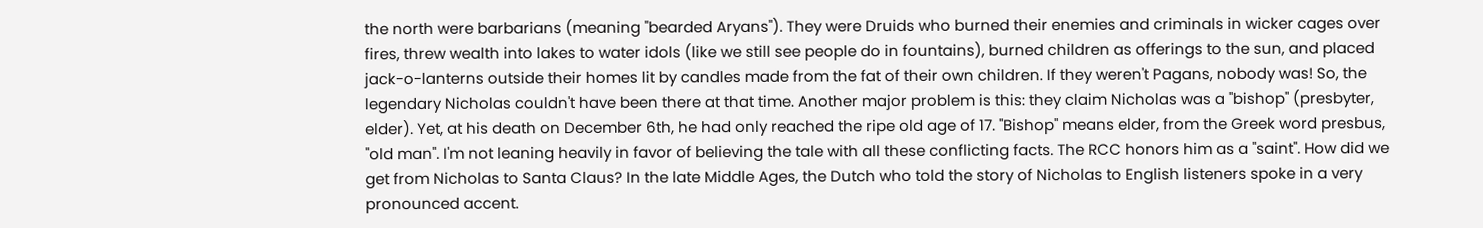the north were barbarians (meaning "bearded Aryans"). They were Druids who burned their enemies and criminals in wicker cages over fires, threw wealth into lakes to water idols (like we still see people do in fountains), burned children as offerings to the sun, and placed jack-o-lanterns outside their homes lit by candles made from the fat of their own children. If they weren't Pagans, nobody was! So, the legendary Nicholas couldn't have been there at that time. Another major problem is this: they claim Nicholas was a "bishop" (presbyter, elder). Yet, at his death on December 6th, he had only reached the ripe old age of 17. "Bishop" means elder, from the Greek word presbus, "old man". I'm not leaning heavily in favor of believing the tale with all these conflicting facts. The RCC honors him as a "saint". How did we get from Nicholas to Santa Claus? In the late Middle Ages, the Dutch who told the story of Nicholas to English listeners spoke in a very pronounced accent.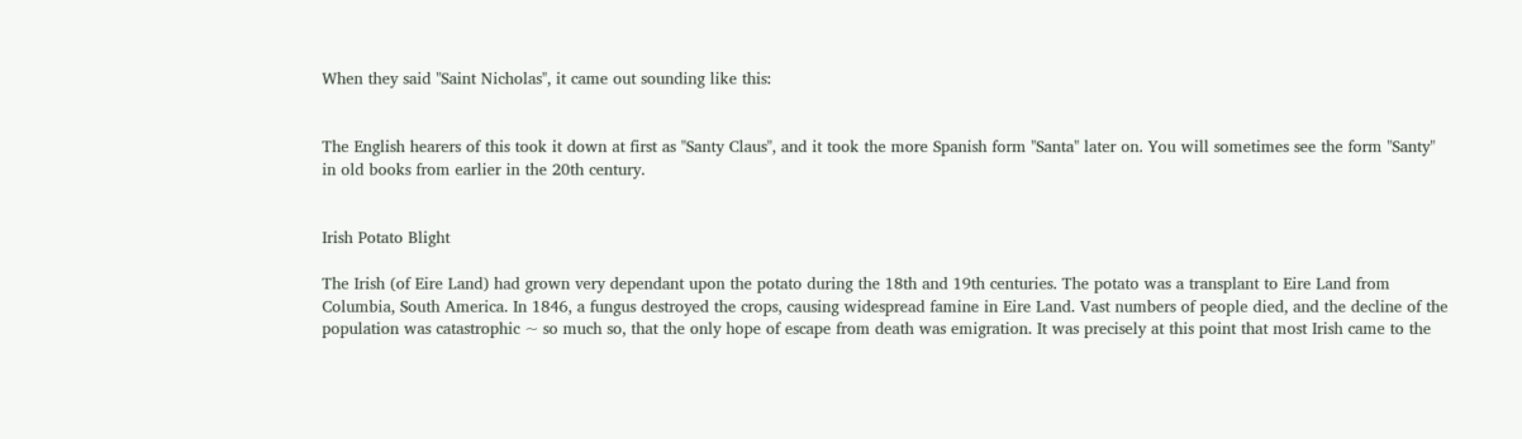When they said "Saint Nicholas", it came out sounding like this:


The English hearers of this took it down at first as "Santy Claus", and it took the more Spanish form "Santa" later on. You will sometimes see the form "Santy" in old books from earlier in the 20th century.


Irish Potato Blight

The Irish (of Eire Land) had grown very dependant upon the potato during the 18th and 19th centuries. The potato was a transplant to Eire Land from Columbia, South America. In 1846, a fungus destroyed the crops, causing widespread famine in Eire Land. Vast numbers of people died, and the decline of the population was catastrophic ~ so much so, that the only hope of escape from death was emigration. It was precisely at this point that most Irish came to the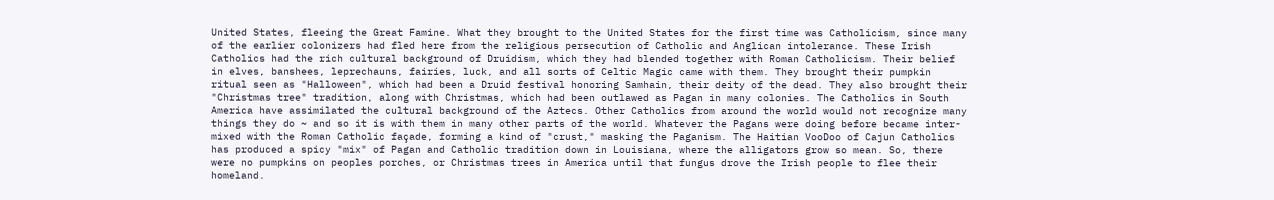United States, fleeing the Great Famine. What they brought to the United States for the first time was Catholicism, since many of the earlier colonizers had fled here from the religious persecution of Catholic and Anglican intolerance. These Irish Catholics had the rich cultural background of Druidism, which they had blended together with Roman Catholicism. Their belief in elves, banshees, leprechauns, fairies, luck, and all sorts of Celtic Magic came with them. They brought their pumpkin ritual seen as "Halloween", which had been a Druid festival honoring Samhain, their deity of the dead. They also brought their "Christmas tree" tradition, along with Christmas, which had been outlawed as Pagan in many colonies. The Catholics in South America have assimilated the cultural background of the Aztecs. Other Catholics from around the world would not recognize many things they do ~ and so it is with them in many other parts of the world. Whatever the Pagans were doing before became inter-mixed with the Roman Catholic façade, forming a kind of "crust," masking the Paganism. The Haitian VooDoo of Cajun Catholics has produced a spicy "mix" of Pagan and Catholic tradition down in Louisiana, where the alligators grow so mean. So, there were no pumpkins on peoples porches, or Christmas trees in America until that fungus drove the Irish people to flee their homeland.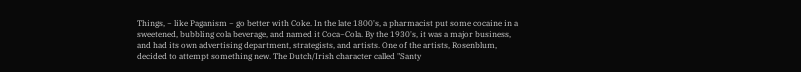Things, ~ like Paganism ~ go better with Coke. In the late 1800's, a pharmacist put some cocaine in a sweetened, bubbling cola beverage, and named it Coca~Cola. By the 1930's, it was a major business, and had its own advertising department, strategists, and artists. One of the artists, Rosenblum, decided to attempt something new. The Dutch/Irish character called "Santy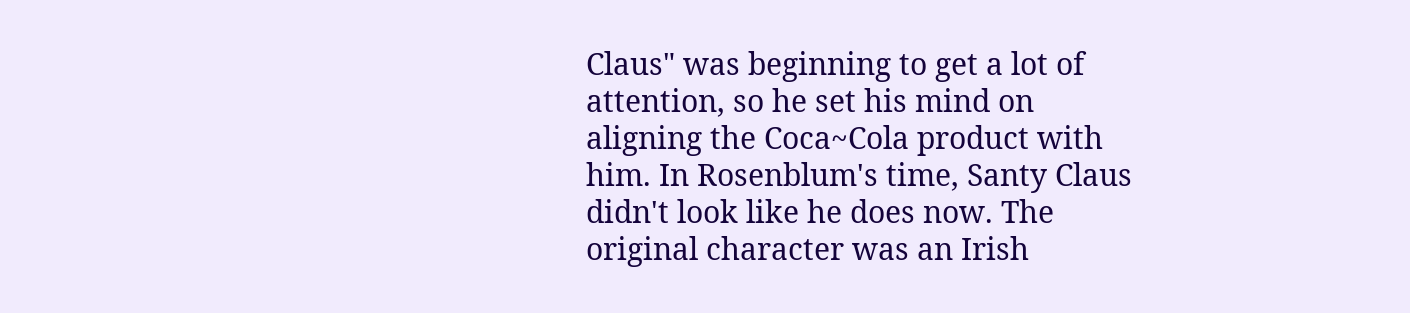Claus" was beginning to get a lot of attention, so he set his mind on aligning the Coca~Cola product with him. In Rosenblum's time, Santy Claus didn't look like he does now. The original character was an Irish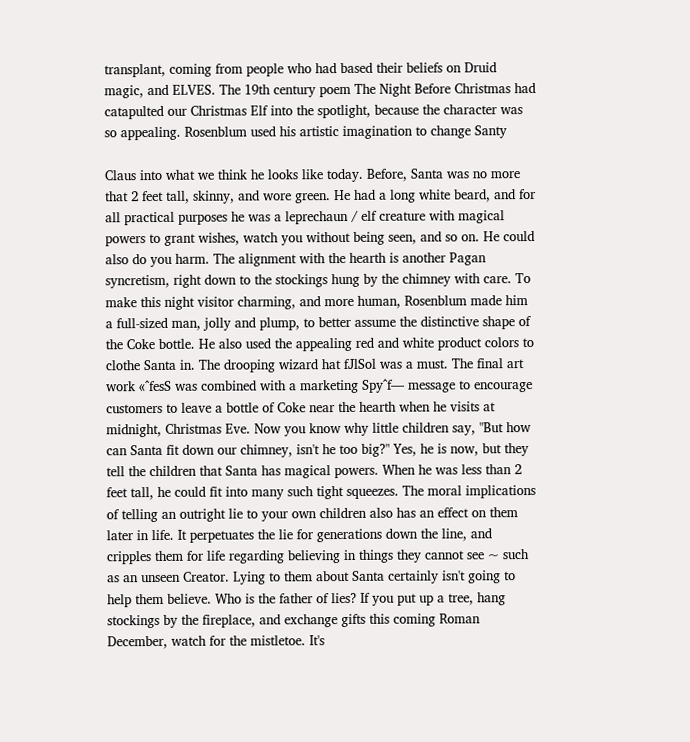transplant, coming from people who had based their beliefs on Druid magic, and ELVES. The 19th century poem The Night Before Christmas had catapulted our Christmas Elf into the spotlight, because the character was so appealing. Rosenblum used his artistic imagination to change Santy

Claus into what we think he looks like today. Before, Santa was no more that 2 feet tall, skinny, and wore green. He had a long white beard, and for all practical purposes he was a leprechaun / elf creature with magical powers to grant wishes, watch you without being seen, and so on. He could also do you harm. The alignment with the hearth is another Pagan syncretism, right down to the stockings hung by the chimney with care. To make this night visitor charming, and more human, Rosenblum made him a full-sized man, jolly and plump, to better assume the distinctive shape of the Coke bottle. He also used the appealing red and white product colors to clothe Santa in. The drooping wizard hat fJlSol was a must. The final art work «^fesS was combined with a marketing Spy^f— message to encourage customers to leave a bottle of Coke near the hearth when he visits at midnight, Christmas Eve. Now you know why little children say, "But how can Santa fit down our chimney, isn't he too big?" Yes, he is now, but they tell the children that Santa has magical powers. When he was less than 2 feet tall, he could fit into many such tight squeezes. The moral implications of telling an outright lie to your own children also has an effect on them later in life. It perpetuates the lie for generations down the line, and cripples them for life regarding believing in things they cannot see ~ such as an unseen Creator. Lying to them about Santa certainly isn't going to help them believe. Who is the father of lies? If you put up a tree, hang stockings by the fireplace, and exchange gifts this coming Roman December, watch for the mistletoe. It's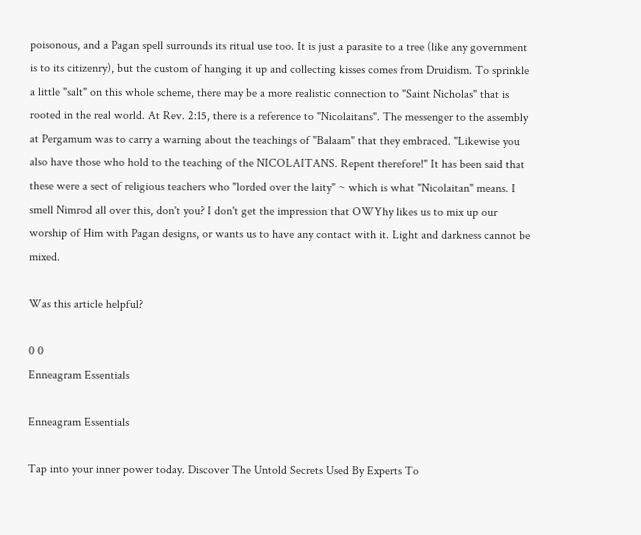poisonous, and a Pagan spell surrounds its ritual use too. It is just a parasite to a tree (like any government is to its citizenry), but the custom of hanging it up and collecting kisses comes from Druidism. To sprinkle a little "salt" on this whole scheme, there may be a more realistic connection to "Saint Nicholas" that is rooted in the real world. At Rev. 2:15, there is a reference to "Nicolaitans". The messenger to the assembly at Pergamum was to carry a warning about the teachings of "Balaam" that they embraced. "Likewise you also have those who hold to the teaching of the NICOLAITANS. Repent therefore!" It has been said that these were a sect of religious teachers who "lorded over the laity" ~ which is what "Nicolaitan" means. I smell Nimrod all over this, don't you? I don't get the impression that OWYhy likes us to mix up our worship of Him with Pagan designs, or wants us to have any contact with it. Light and darkness cannot be mixed.

Was this article helpful?

0 0
Enneagram Essentials

Enneagram Essentials

Tap into your inner power today. Discover The Untold Secrets Used By Experts To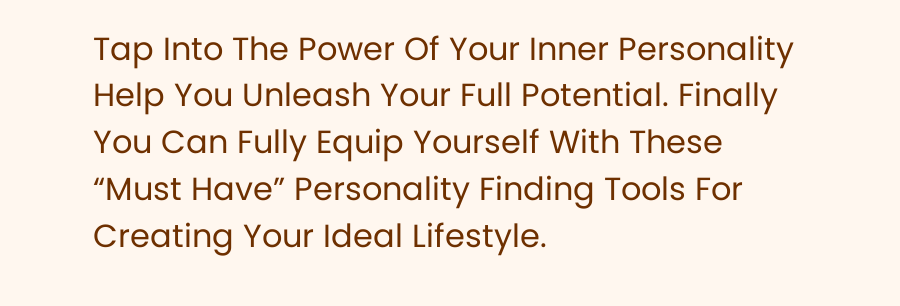Tap Into The Power Of Your Inner Personality Help You Unleash Your Full Potential. Finally You Can Fully Equip Yourself With These “Must Have” Personality Finding Tools For Creating Your Ideal Lifestyle.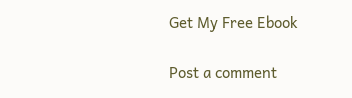Get My Free Ebook

Post a comment